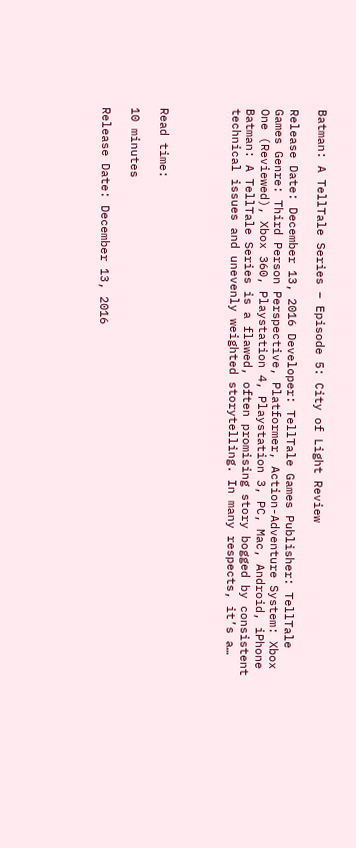Batman: A TellTale Series – Episode 5: City of Light Review

Release Date: December 13, 2016 Developer: TellTale Games Publisher: TellTale Games Genre: Third Person Perspective, Platformer, Action-Adventure System: Xbox One (Reviewed), Xbox 360, Playstation 4, Playstation 3, PC, Mac, Android, iPhone Batman: A TellTale Series is a flawed, often promising story bogged by consistent technical issues and unevenly weighted storytelling. In many respects, it’s a…




Read time:

10 minutes

Release Date: December 13, 2016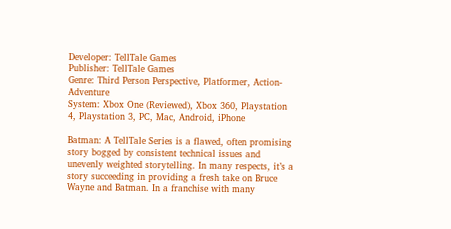Developer: TellTale Games
Publisher: TellTale Games
Genre: Third Person Perspective, Platformer, Action-Adventure
System: Xbox One (Reviewed), Xbox 360, Playstation 4, Playstation 3, PC, Mac, Android, iPhone

Batman: A TellTale Series is a flawed, often promising story bogged by consistent technical issues and unevenly weighted storytelling. In many respects, it’s a story succeeding in providing a fresh take on Bruce Wayne and Batman. In a franchise with many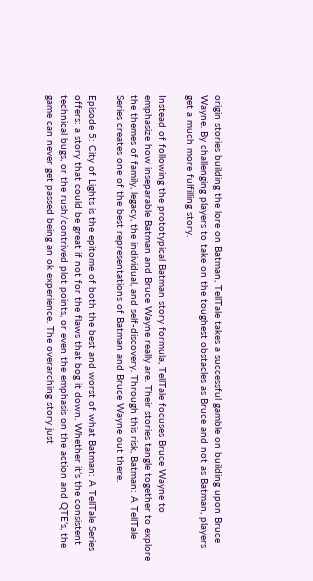origin stories building the lore on Batman, TellTale takes a successful gamble on building upon Bruce Wayne. By challenging players to take on the toughest obstacles as Bruce and not as Batman, players get a much more fulfilling story.

Instead of following the prototypical Batman story formula, TellTale focuses Bruce Wayne to emphasize how inseparable Batman and Bruce Wayne really are. Their stories tangle together to explore the themes of family, legacy, the individual, and self-discovery. Through this risk, Batman: A TellTale Series creates one of the best representations of Batman and Bruce Wayne out there.

Episode 5: City of Lights is the epitome of both the best and worst of what Batman: A TellTale Series offers: a story that could be great if not for the flaws that bog it down. Whether it’s the consistent technical bugs, or the rush/contrived plot points, or even the emphasis on the action and QTE’s, the game can never get passed being an ok experience. The overarching story just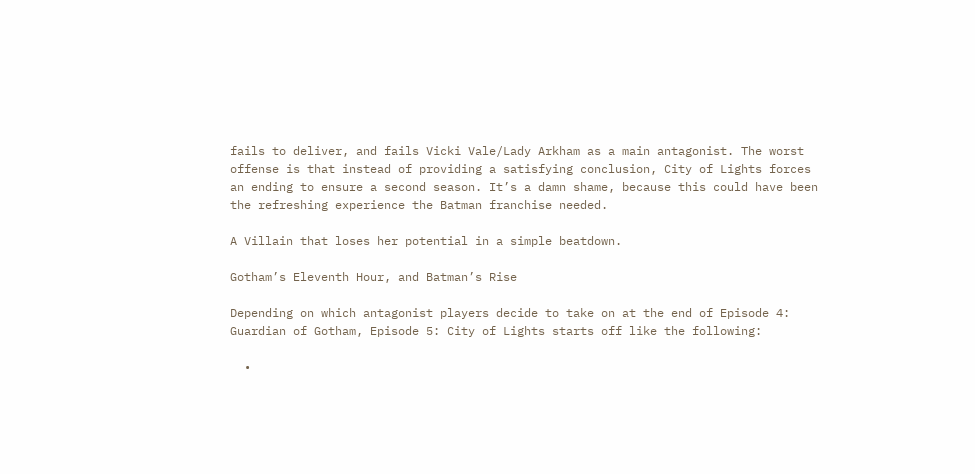fails to deliver, and fails Vicki Vale/Lady Arkham as a main antagonist. The worst offense is that instead of providing a satisfying conclusion, City of Lights forces an ending to ensure a second season. It’s a damn shame, because this could have been the refreshing experience the Batman franchise needed.

A Villain that loses her potential in a simple beatdown.

Gotham’s Eleventh Hour, and Batman’s Rise

Depending on which antagonist players decide to take on at the end of Episode 4: Guardian of Gotham, Episode 5: City of Lights starts off like the following:

  •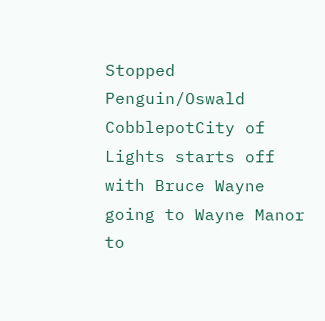Stopped Penguin/Oswald CobblepotCity of Lights starts off with Bruce Wayne going to Wayne Manor to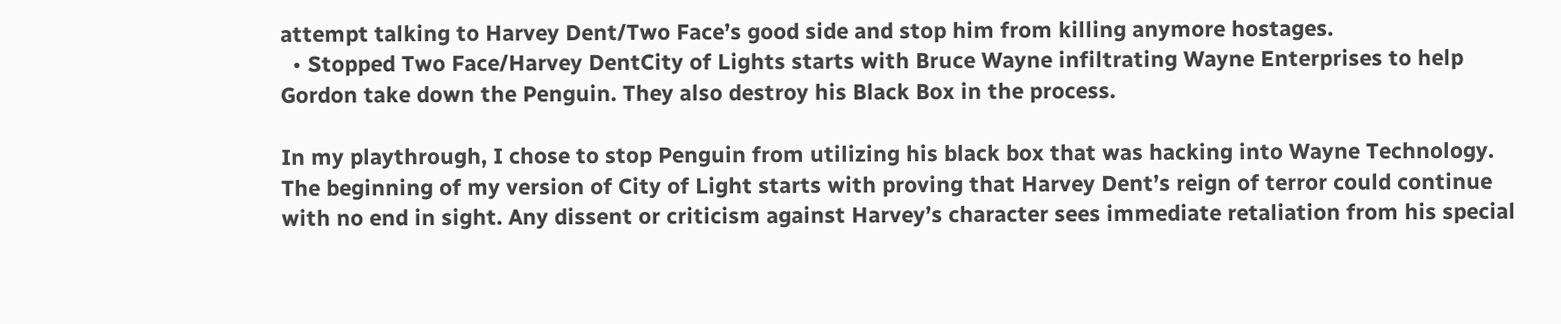attempt talking to Harvey Dent/Two Face’s good side and stop him from killing anymore hostages.
  • Stopped Two Face/Harvey DentCity of Lights starts with Bruce Wayne infiltrating Wayne Enterprises to help Gordon take down the Penguin. They also destroy his Black Box in the process.

In my playthrough, I chose to stop Penguin from utilizing his black box that was hacking into Wayne Technology. The beginning of my version of City of Light starts with proving that Harvey Dent’s reign of terror could continue with no end in sight. Any dissent or criticism against Harvey’s character sees immediate retaliation from his special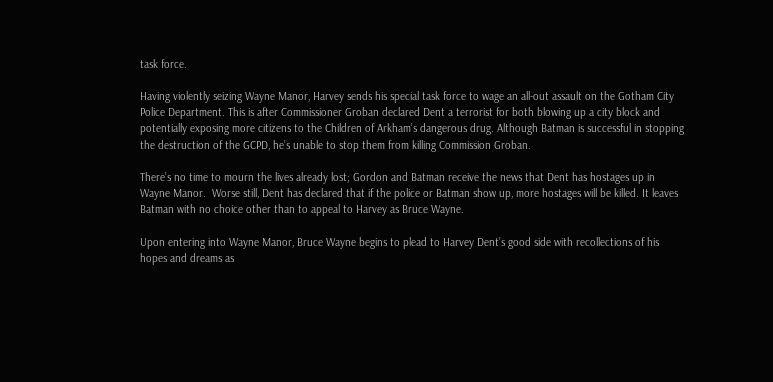task force.

Having violently seizing Wayne Manor, Harvey sends his special task force to wage an all-out assault on the Gotham City Police Department. This is after Commissioner Groban declared Dent a terrorist for both blowing up a city block and potentially exposing more citizens to the Children of Arkham’s dangerous drug. Although Batman is successful in stopping the destruction of the GCPD, he’s unable to stop them from killing Commission Groban.

There’s no time to mourn the lives already lost; Gordon and Batman receive the news that Dent has hostages up in Wayne Manor.  Worse still, Dent has declared that if the police or Batman show up, more hostages will be killed. It leaves Batman with no choice other than to appeal to Harvey as Bruce Wayne.

Upon entering into Wayne Manor, Bruce Wayne begins to plead to Harvey Dent’s good side with recollections of his hopes and dreams as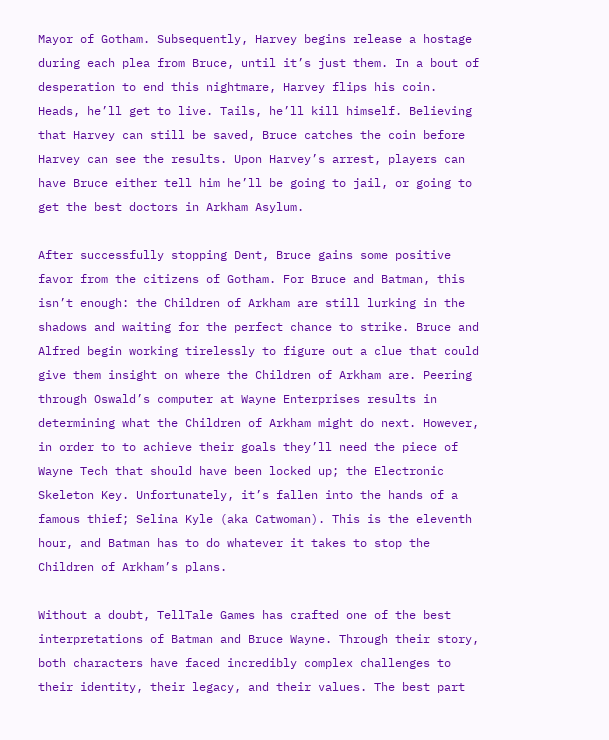Mayor of Gotham. Subsequently, Harvey begins release a hostage during each plea from Bruce, until it’s just them. In a bout of desperation to end this nightmare, Harvey flips his coin. Heads, he’ll get to live. Tails, he’ll kill himself. Believing that Harvey can still be saved, Bruce catches the coin before Harvey can see the results. Upon Harvey’s arrest, players can have Bruce either tell him he’ll be going to jail, or going to get the best doctors in Arkham Asylum.

After successfully stopping Dent, Bruce gains some positive favor from the citizens of Gotham. For Bruce and Batman, this isn’t enough: the Children of Arkham are still lurking in the shadows and waiting for the perfect chance to strike. Bruce and Alfred begin working tirelessly to figure out a clue that could give them insight on where the Children of Arkham are. Peering through Oswald’s computer at Wayne Enterprises results in determining what the Children of Arkham might do next. However, in order to to achieve their goals they’ll need the piece of Wayne Tech that should have been locked up; the Electronic Skeleton Key. Unfortunately, it’s fallen into the hands of a famous thief; Selina Kyle (aka Catwoman). This is the eleventh hour, and Batman has to do whatever it takes to stop the Children of Arkham’s plans.

Without a doubt, TellTale Games has crafted one of the best interpretations of Batman and Bruce Wayne. Through their story, both characters have faced incredibly complex challenges to their identity, their legacy, and their values. The best part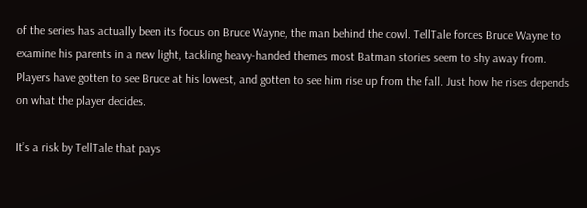of the series has actually been its focus on Bruce Wayne, the man behind the cowl. TellTale forces Bruce Wayne to examine his parents in a new light, tackling heavy-handed themes most Batman stories seem to shy away from. Players have gotten to see Bruce at his lowest, and gotten to see him rise up from the fall. Just how he rises depends on what the player decides.

It’s a risk by TellTale that pays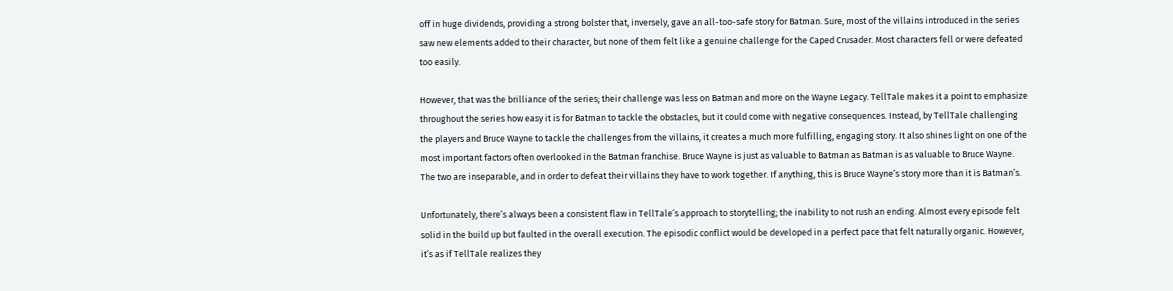off in huge dividends, providing a strong bolster that, inversely, gave an all-too-safe story for Batman. Sure, most of the villains introduced in the series saw new elements added to their character, but none of them felt like a genuine challenge for the Caped Crusader. Most characters fell or were defeated too easily.

However, that was the brilliance of the series; their challenge was less on Batman and more on the Wayne Legacy. TellTale makes it a point to emphasize throughout the series how easy it is for Batman to tackle the obstacles, but it could come with negative consequences. Instead, by TellTale challenging the players and Bruce Wayne to tackle the challenges from the villains, it creates a much more fulfilling, engaging story. It also shines light on one of the most important factors often overlooked in the Batman franchise. Bruce Wayne is just as valuable to Batman as Batman is as valuable to Bruce Wayne. The two are inseparable, and in order to defeat their villains they have to work together. If anything, this is Bruce Wayne’s story more than it is Batman’s.

Unfortunately, there’s always been a consistent flaw in TellTale’s approach to storytelling; the inability to not rush an ending. Almost every episode felt solid in the build up but faulted in the overall execution. The episodic conflict would be developed in a perfect pace that felt naturally organic. However, it’s as if TellTale realizes they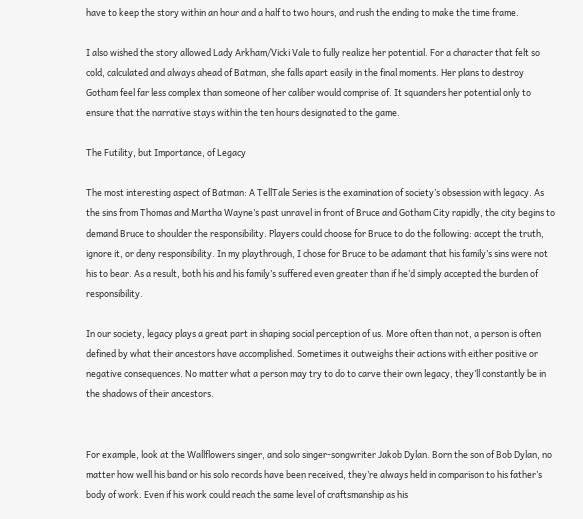have to keep the story within an hour and a half to two hours, and rush the ending to make the time frame.

I also wished the story allowed Lady Arkham/Vicki Vale to fully realize her potential. For a character that felt so cold, calculated and always ahead of Batman, she falls apart easily in the final moments. Her plans to destroy Gotham feel far less complex than someone of her caliber would comprise of. It squanders her potential only to ensure that the narrative stays within the ten hours designated to the game.

The Futility, but Importance, of Legacy

The most interesting aspect of Batman: A TellTale Series is the examination of society’s obsession with legacy. As the sins from Thomas and Martha Wayne’s past unravel in front of Bruce and Gotham City rapidly, the city begins to demand Bruce to shoulder the responsibility. Players could choose for Bruce to do the following: accept the truth, ignore it, or deny responsibility. In my playthrough, I chose for Bruce to be adamant that his family’s sins were not his to bear. As a result, both his and his family’s suffered even greater than if he’d simply accepted the burden of responsibility.

In our society, legacy plays a great part in shaping social perception of us. More often than not, a person is often defined by what their ancestors have accomplished. Sometimes it outweighs their actions with either positive or negative consequences. No matter what a person may try to do to carve their own legacy, they’ll constantly be in the shadows of their ancestors.


For example, look at the Wallflowers singer, and solo singer-songwriter Jakob Dylan. Born the son of Bob Dylan, no matter how well his band or his solo records have been received, they’re always held in comparison to his father’s body of work. Even if his work could reach the same level of craftsmanship as his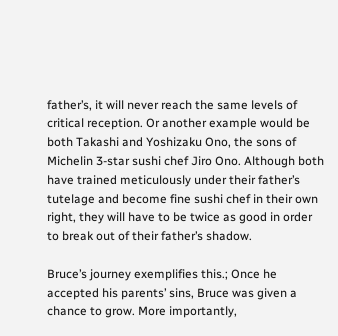father’s, it will never reach the same levels of critical reception. Or another example would be both Takashi and Yoshizaku Ono, the sons of Michelin 3-star sushi chef Jiro Ono. Although both have trained meticulously under their father’s tutelage and become fine sushi chef in their own right, they will have to be twice as good in order to break out of their father’s shadow.

Bruce’s journey exemplifies this.; Once he accepted his parents’ sins, Bruce was given a chance to grow. More importantly,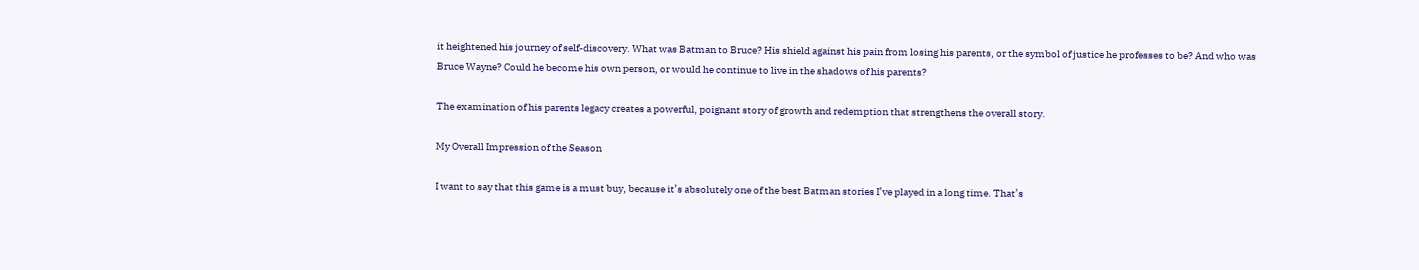it heightened his journey of self-discovery. What was Batman to Bruce? His shield against his pain from losing his parents, or the symbol of justice he professes to be? And who was Bruce Wayne? Could he become his own person, or would he continue to live in the shadows of his parents?

The examination of his parents legacy creates a powerful, poignant story of growth and redemption that strengthens the overall story.

My Overall Impression of the Season

I want to say that this game is a must buy, because it’s absolutely one of the best Batman stories I’ve played in a long time. That’s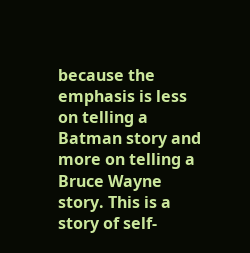because the emphasis is less on telling a Batman story and more on telling a Bruce Wayne story. This is a story of self-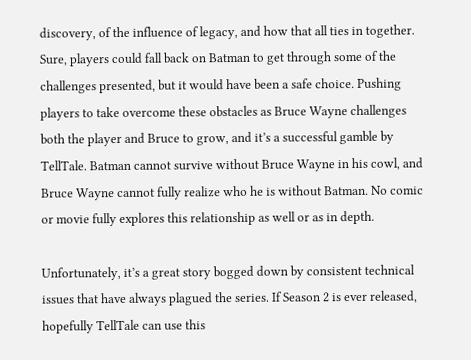discovery, of the influence of legacy, and how that all ties in together. Sure, players could fall back on Batman to get through some of the challenges presented, but it would have been a safe choice. Pushing players to take overcome these obstacles as Bruce Wayne challenges both the player and Bruce to grow, and it’s a successful gamble by TellTale. Batman cannot survive without Bruce Wayne in his cowl, and Bruce Wayne cannot fully realize who he is without Batman. No comic or movie fully explores this relationship as well or as in depth.

Unfortunately, it’s a great story bogged down by consistent technical issues that have always plagued the series. If Season 2 is ever released, hopefully TellTale can use this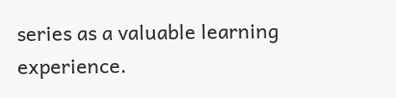series as a valuable learning experience.